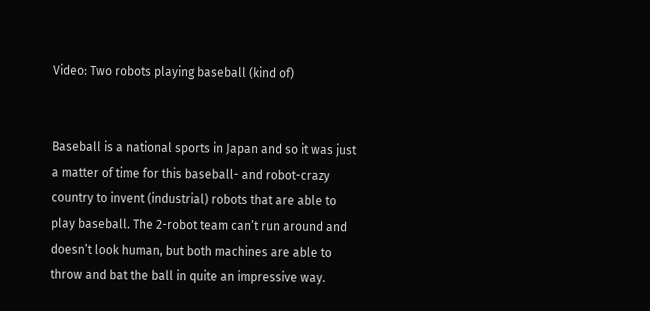Video: Two robots playing baseball (kind of)


Baseball is a national sports in Japan and so it was just a matter of time for this baseball- and robot-crazy country to invent (industrial) robots that are able to play baseball. The 2-robot team can’t run around and doesn’t look human, but both machines are able to throw and bat the ball in quite an impressive way.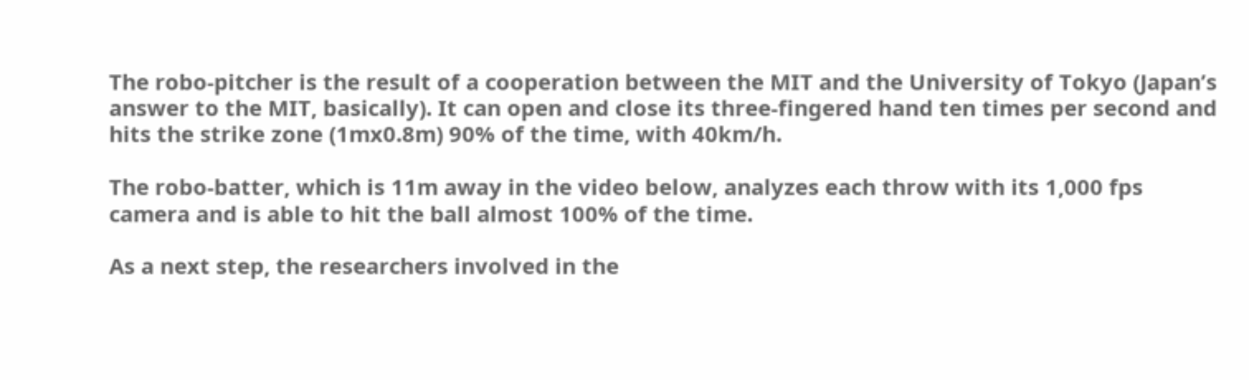The robo-pitcher is the result of a cooperation between the MIT and the University of Tokyo (Japan’s answer to the MIT, basically). It can open and close its three-fingered hand ten times per second and hits the strike zone (1mx0.8m) 90% of the time, with 40km/h.

The robo-batter, which is 11m away in the video below, analyzes each throw with its 1,000 fps camera and is able to hit the ball almost 100% of the time.

As a next step, the researchers involved in the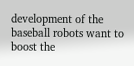development of the baseball robots want to boost the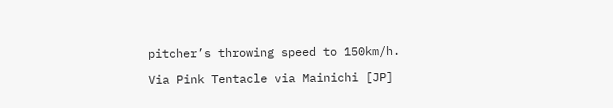pitcher’s throwing speed to 150km/h.

Via Pink Tentacle via Mainichi [JP]